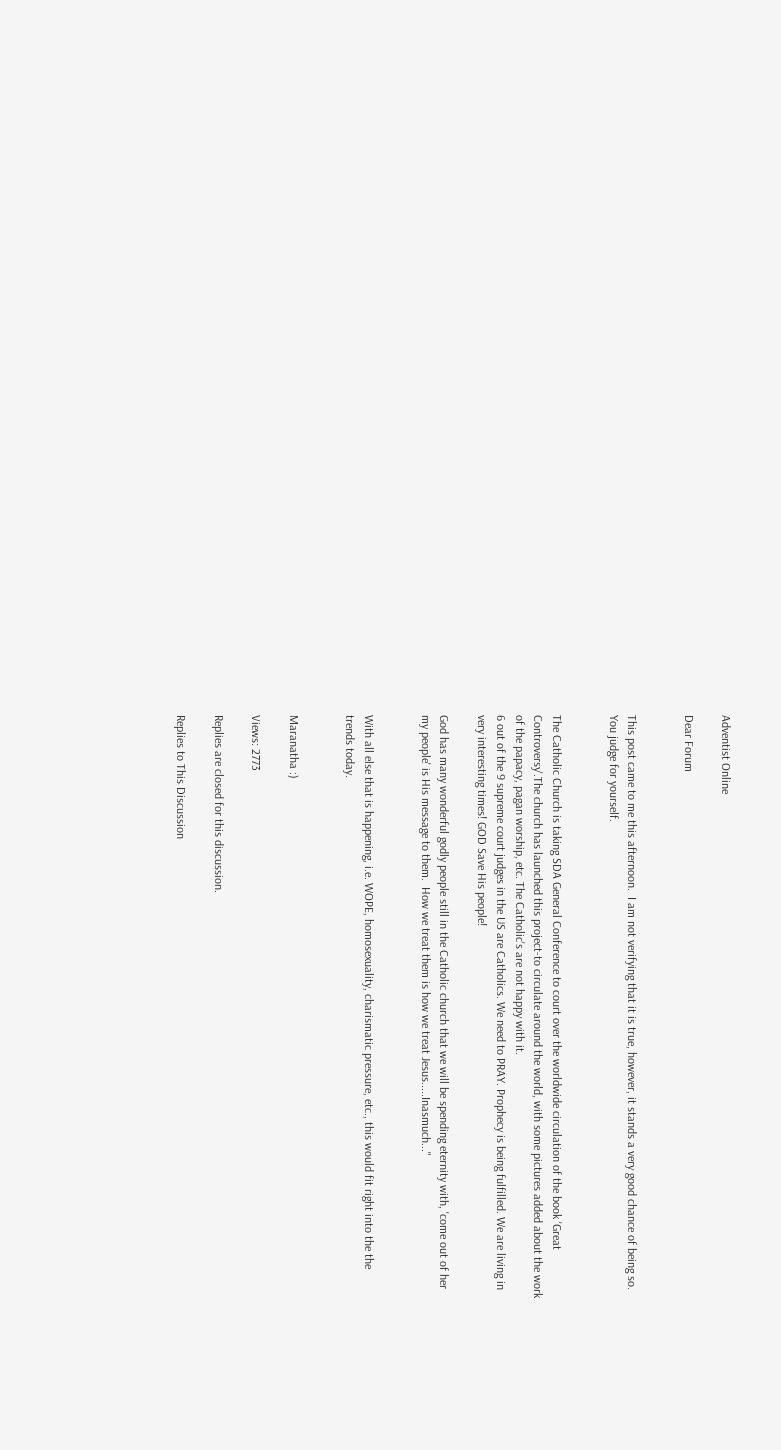Adventist Online

Dear Forum


This post came to me this afternoon.  I am not verifying that it is true, however, it stands a very good chance of being so.  You judge for yourself.


The Catholic Church is taking SDA General Conference to court over the worldwide circulation of the book 'Great Controversy'.The church has launched this project-to circulate around the world, with some pictures added about the work of the papacy, pagan worship, etc. The Catholic's are not happy with it.
6 out of the 9 supreme court judges in the US are Catholics. We need to PRAY. Prophecy is being fulfilled. We are living in very interesting times! GOD Save His people!

God has many wonderful godly people still in the Catholic church that we will be spending eternity with, 'come out of her my people' is His message to them.  How we treat them is how we treat Jesus.....Inasmuch..."


With all else that is happening, i.e. WOPE, homosexuality, charismatic pressure, etc., this would fit right into the the trends today.


Maranatha :)

Views: 2773

Replies are closed for this discussion.

Replies to This Discussion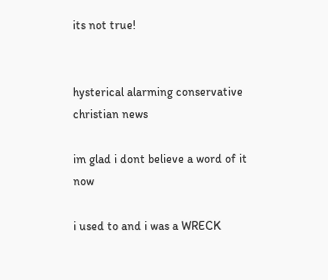its not true!


hysterical alarming conservative christian news

im glad i dont believe a word of it now

i used to and i was a WRECK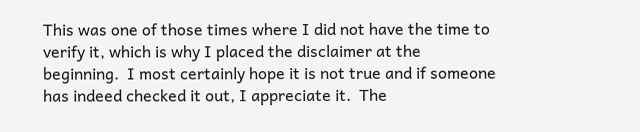This was one of those times where I did not have the time to verify it, which is why I placed the disclaimer at the beginning.  I most certainly hope it is not true and if someone has indeed checked it out, I appreciate it.  The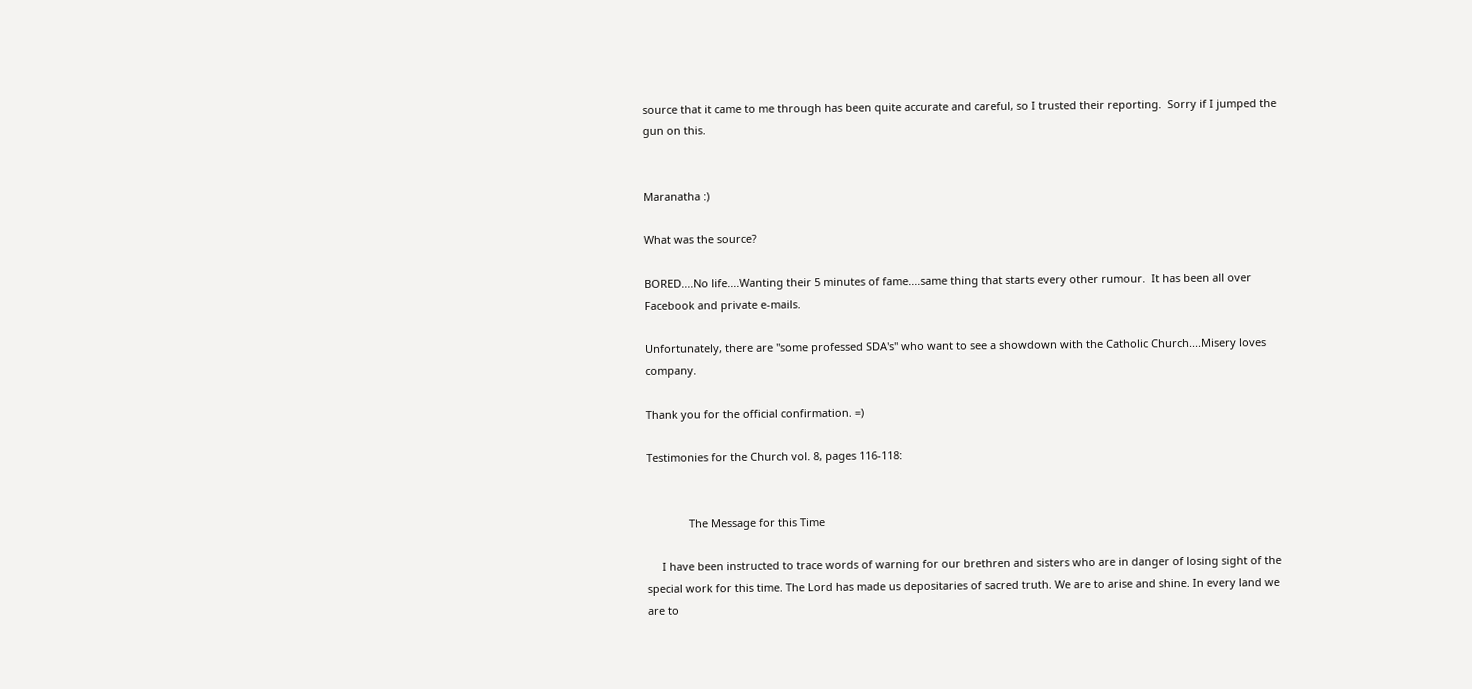source that it came to me through has been quite accurate and careful, so I trusted their reporting.  Sorry if I jumped the gun on this.


Maranatha :)

What was the source?

BORED....No life....Wanting their 5 minutes of fame....same thing that starts every other rumour.  It has been all over Facebook and private e-mails.

Unfortunately, there are "some professed SDA's" who want to see a showdown with the Catholic Church....Misery loves company.

Thank you for the official confirmation. =)

Testimonies for the Church vol. 8, pages 116-118:


              The Message for this Time

     I have been instructed to trace words of warning for our brethren and sisters who are in danger of losing sight of the special work for this time. The Lord has made us depositaries of sacred truth. We are to arise and shine. In every land we are to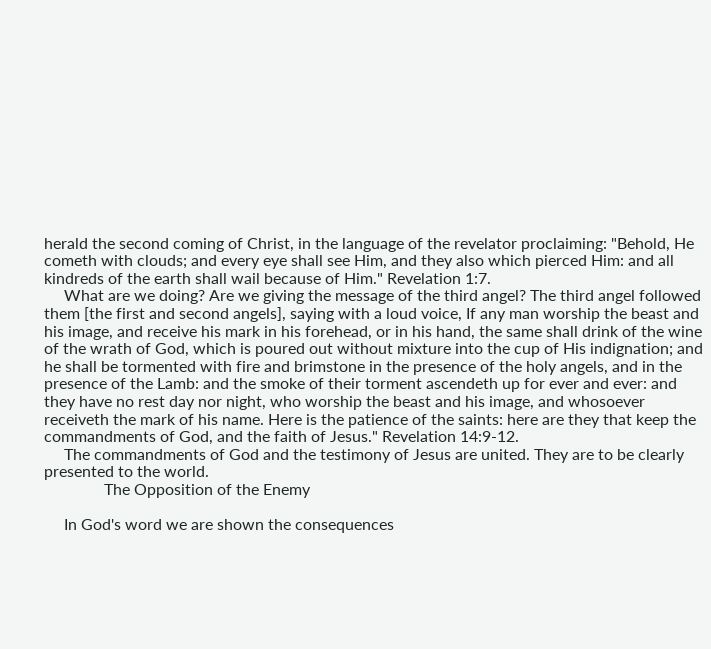herald the second coming of Christ, in the language of the revelator proclaiming: "Behold, He cometh with clouds; and every eye shall see Him, and they also which pierced Him: and all kindreds of the earth shall wail because of Him." Revelation 1:7.
     What are we doing? Are we giving the message of the third angel? The third angel followed them [the first and second angels], saying with a loud voice, If any man worship the beast and his image, and receive his mark in his forehead, or in his hand, the same shall drink of the wine of the wrath of God, which is poured out without mixture into the cup of His indignation; and he shall be tormented with fire and brimstone in the presence of the holy angels, and in the presence of the Lamb: and the smoke of their torment ascendeth up for ever and ever: and they have no rest day nor night, who worship the beast and his image, and whosoever receiveth the mark of his name. Here is the patience of the saints: here are they that keep the commandments of God, and the faith of Jesus." Revelation 14:9-12.
     The commandments of God and the testimony of Jesus are united. They are to be clearly presented to the world.
               The Opposition of the Enemy

     In God's word we are shown the consequences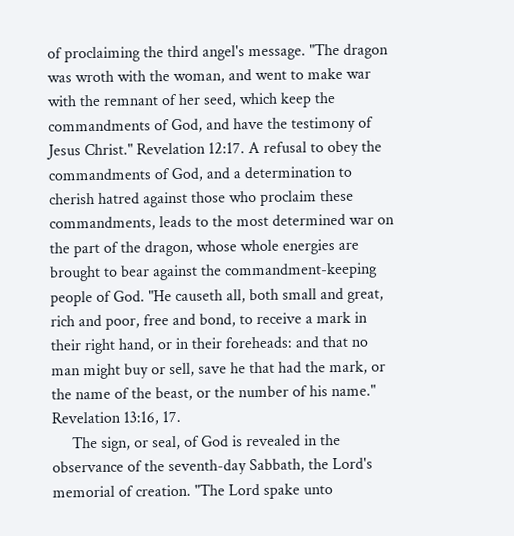of proclaiming the third angel's message. "The dragon was wroth with the woman, and went to make war with the remnant of her seed, which keep the commandments of God, and have the testimony of Jesus Christ." Revelation 12:17. A refusal to obey the commandments of God, and a determination to cherish hatred against those who proclaim these commandments, leads to the most determined war on the part of the dragon, whose whole energies are brought to bear against the commandment-keeping people of God. "He causeth all, both small and great, rich and poor, free and bond, to receive a mark in their right hand, or in their foreheads: and that no man might buy or sell, save he that had the mark, or the name of the beast, or the number of his name." Revelation 13:16, 17.
     The sign, or seal, of God is revealed in the observance of the seventh-day Sabbath, the Lord's memorial of creation. "The Lord spake unto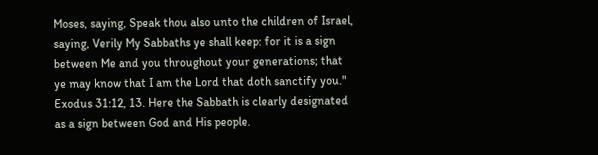Moses, saying, Speak thou also unto the children of Israel, saying, Verily My Sabbaths ye shall keep: for it is a sign between Me and you throughout your generations; that ye may know that I am the Lord that doth sanctify you." Exodus 31:12, 13. Here the Sabbath is clearly designated as a sign between God and His people.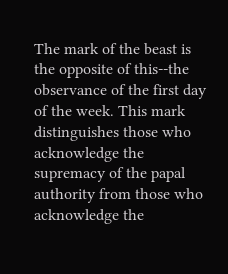The mark of the beast is the opposite of this--the observance of the first day of the week. This mark distinguishes those who acknowledge the supremacy of the papal authority from those who acknowledge the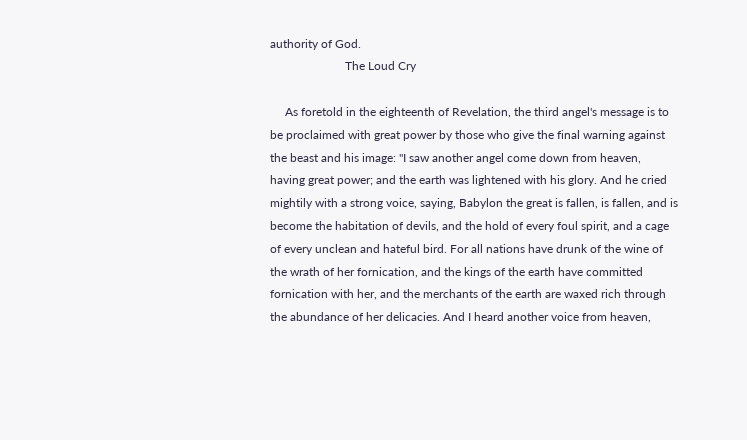authority of God.
                         The Loud Cry

     As foretold in the eighteenth of Revelation, the third angel's message is to be proclaimed with great power by those who give the final warning against the beast and his image: "I saw another angel come down from heaven, having great power; and the earth was lightened with his glory. And he cried mightily with a strong voice, saying, Babylon the great is fallen, is fallen, and is become the habitation of devils, and the hold of every foul spirit, and a cage of every unclean and hateful bird. For all nations have drunk of the wine of the wrath of her fornication, and the kings of the earth have committed fornication with her, and the merchants of the earth are waxed rich through the abundance of her delicacies. And I heard another voice from heaven,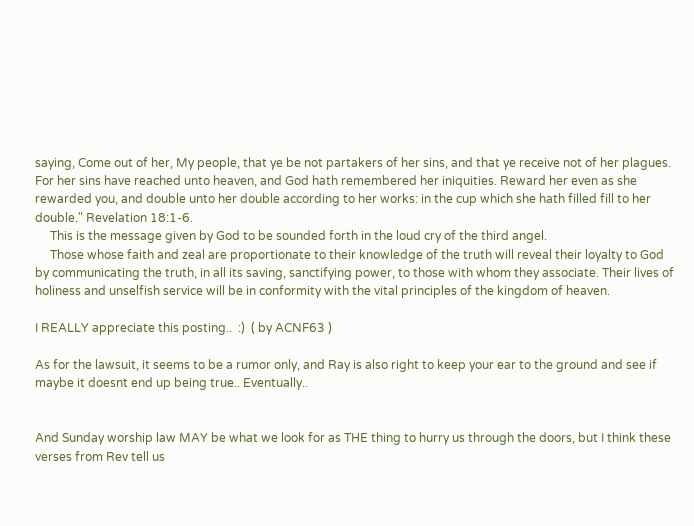saying, Come out of her, My people, that ye be not partakers of her sins, and that ye receive not of her plagues. For her sins have reached unto heaven, and God hath remembered her iniquities. Reward her even as she rewarded you, and double unto her double according to her works: in the cup which she hath filled fill to her double." Revelation 18:1-6.
     This is the message given by God to be sounded forth in the loud cry of the third angel.
     Those whose faith and zeal are proportionate to their knowledge of the truth will reveal their loyalty to God by communicating the truth, in all its saving, sanctifying power, to those with whom they associate. Their lives of holiness and unselfish service will be in conformity with the vital principles of the kingdom of heaven.

I REALLY appreciate this posting..  :)  ( by ACNF63 )

As for the lawsuit, it seems to be a rumor only, and Ray is also right to keep your ear to the ground and see if maybe it doesnt end up being true.. Eventually..


And Sunday worship law MAY be what we look for as THE thing to hurry us through the doors, but I think these verses from Rev tell us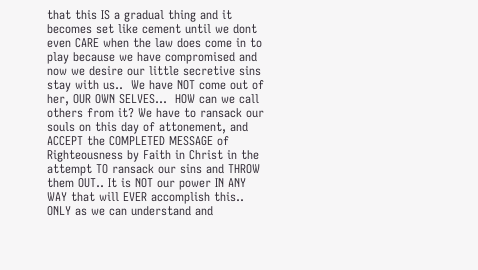that this IS a gradual thing and it becomes set like cement until we dont even CARE when the law does come in to play because we have compromised and now we desire our little secretive sins stay with us..  We have NOT come out of her, OUR OWN SELVES...  HOW can we call others from it? We have to ransack our souls on this day of attonement, and ACCEPT the COMPLETED MESSAGE of Righteousness by Faith in Christ in the attempt TO ransack our sins and THROW them OUT.. It is NOT our power IN ANY WAY that will EVER accomplish this.. ONLY as we can understand and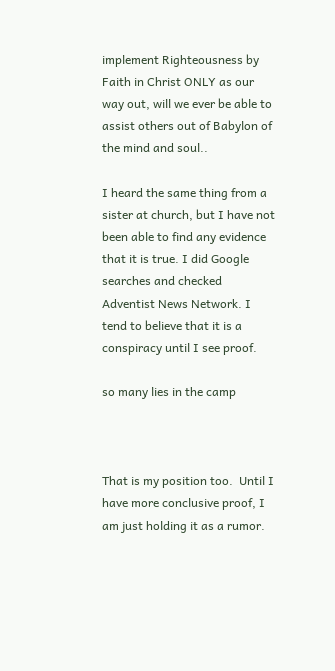implement Righteousness by Faith in Christ ONLY as our way out, will we ever be able to assist others out of Babylon of the mind and soul..

I heard the same thing from a sister at church, but I have not been able to find any evidence that it is true. I did Google searches and checked Adventist News Network. I tend to believe that it is a conspiracy until I see proof.

so many lies in the camp



That is my position too.  Until I have more conclusive proof, I am just holding it as a rumor.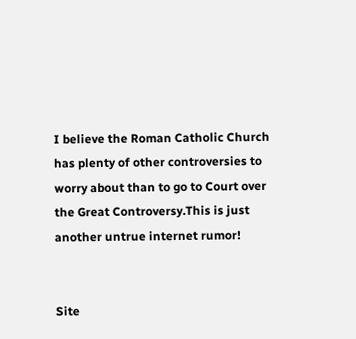I believe the Roman Catholic Church has plenty of other controversies to worry about than to go to Court over the Great Controversy.This is just another untrue internet rumor!


Site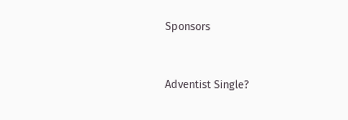Sponsors


Adventist Single?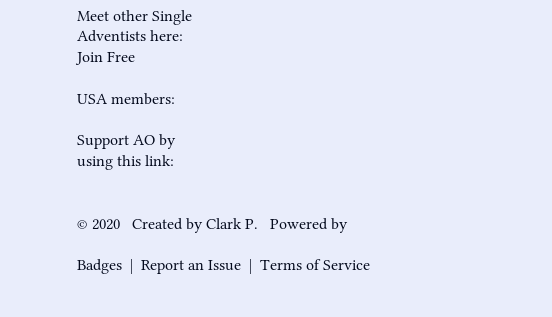Meet other Single
Adventists here:
Join Free

USA members:

Support AO by
using this link:


© 2020   Created by Clark P.   Powered by

Badges  |  Report an Issue  |  Terms of Service